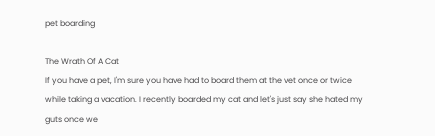pet boarding

The Wrath Of A Cat
If you have a pet, I'm sure you have had to board them at the vet once or twice while taking a vacation. I recently boarded my cat and let's just say she hated my guts once we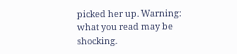picked her up. Warning:  what you read may be shocking.